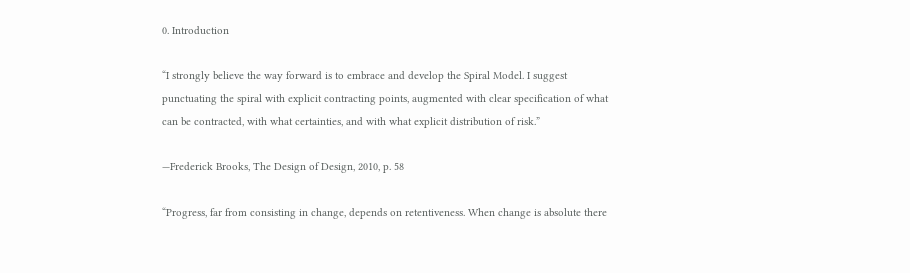0. Introduction

“I strongly believe the way forward is to embrace and develop the Spiral Model. I suggest punctuating the spiral with explicit contracting points, augmented with clear specification of what can be contracted, with what certainties, and with what explicit distribution of risk.”

—Frederick Brooks, The Design of Design, 2010, p. 58

“Progress, far from consisting in change, depends on retentiveness. When change is absolute there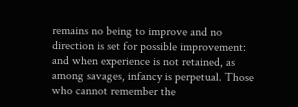remains no being to improve and no direction is set for possible improvement: and when experience is not retained, as among savages, infancy is perpetual. Those who cannot remember the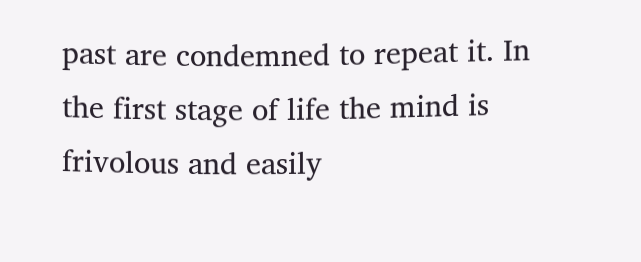past are condemned to repeat it. In the first stage of life the mind is frivolous and easily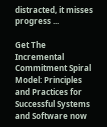distracted, it misses progress ...

Get The Incremental Commitment Spiral Model: Principles and Practices for Successful Systems and Software now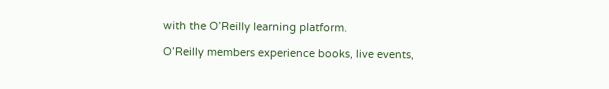with the O’Reilly learning platform.

O’Reilly members experience books, live events,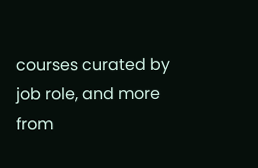courses curated by job role, and more from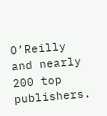O’Reilly and nearly 200 top publishers.